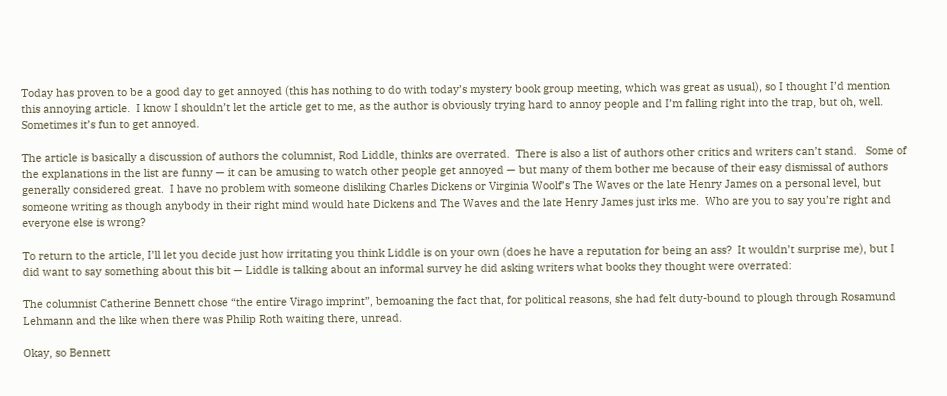Today has proven to be a good day to get annoyed (this has nothing to do with today’s mystery book group meeting, which was great as usual), so I thought I’d mention this annoying article.  I know I shouldn’t let the article get to me, as the author is obviously trying hard to annoy people and I’m falling right into the trap, but oh, well.  Sometimes it’s fun to get annoyed.

The article is basically a discussion of authors the columnist, Rod Liddle, thinks are overrated.  There is also a list of authors other critics and writers can’t stand.   Some of the explanations in the list are funny — it can be amusing to watch other people get annoyed — but many of them bother me because of their easy dismissal of authors generally considered great.  I have no problem with someone disliking Charles Dickens or Virginia Woolf’s The Waves or the late Henry James on a personal level, but someone writing as though anybody in their right mind would hate Dickens and The Waves and the late Henry James just irks me.  Who are you to say you’re right and everyone else is wrong?

To return to the article, I’ll let you decide just how irritating you think Liddle is on your own (does he have a reputation for being an ass?  It wouldn’t surprise me), but I did want to say something about this bit — Liddle is talking about an informal survey he did asking writers what books they thought were overrated:

The columnist Catherine Bennett chose “the entire Virago imprint”, bemoaning the fact that, for political reasons, she had felt duty-bound to plough through Rosamund Lehmann and the like when there was Philip Roth waiting there, unread.

Okay, so Bennett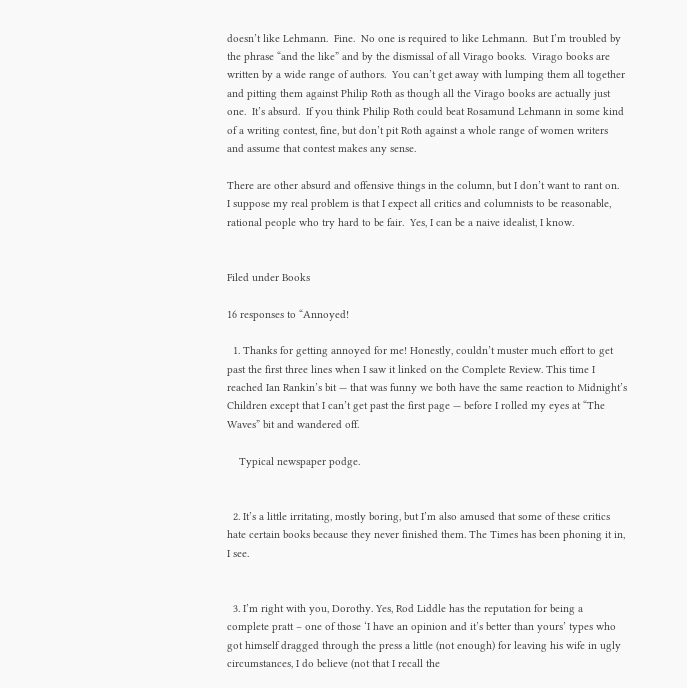doesn’t like Lehmann.  Fine.  No one is required to like Lehmann.  But I’m troubled by the phrase “and the like” and by the dismissal of all Virago books.  Virago books are written by a wide range of authors.  You can’t get away with lumping them all together and pitting them against Philip Roth as though all the Virago books are actually just one.  It’s absurd.  If you think Philip Roth could beat Rosamund Lehmann in some kind of a writing contest, fine, but don’t pit Roth against a whole range of women writers and assume that contest makes any sense.

There are other absurd and offensive things in the column, but I don’t want to rant on.  I suppose my real problem is that I expect all critics and columnists to be reasonable, rational people who try hard to be fair.  Yes, I can be a naive idealist, I know.


Filed under Books

16 responses to “Annoyed!

  1. Thanks for getting annoyed for me! Honestly, couldn’t muster much effort to get past the first three lines when I saw it linked on the Complete Review. This time I reached Ian Rankin’s bit — that was funny we both have the same reaction to Midnight’s Children except that I can’t get past the first page — before I rolled my eyes at “The Waves” bit and wandered off.

    Typical newspaper podge.


  2. It’s a little irritating, mostly boring, but I’m also amused that some of these critics hate certain books because they never finished them. The Times has been phoning it in, I see.


  3. I’m right with you, Dorothy. Yes, Rod Liddle has the reputation for being a complete pratt – one of those ‘I have an opinion and it’s better than yours’ types who got himself dragged through the press a little (not enough) for leaving his wife in ugly circumstances, I do believe (not that I recall the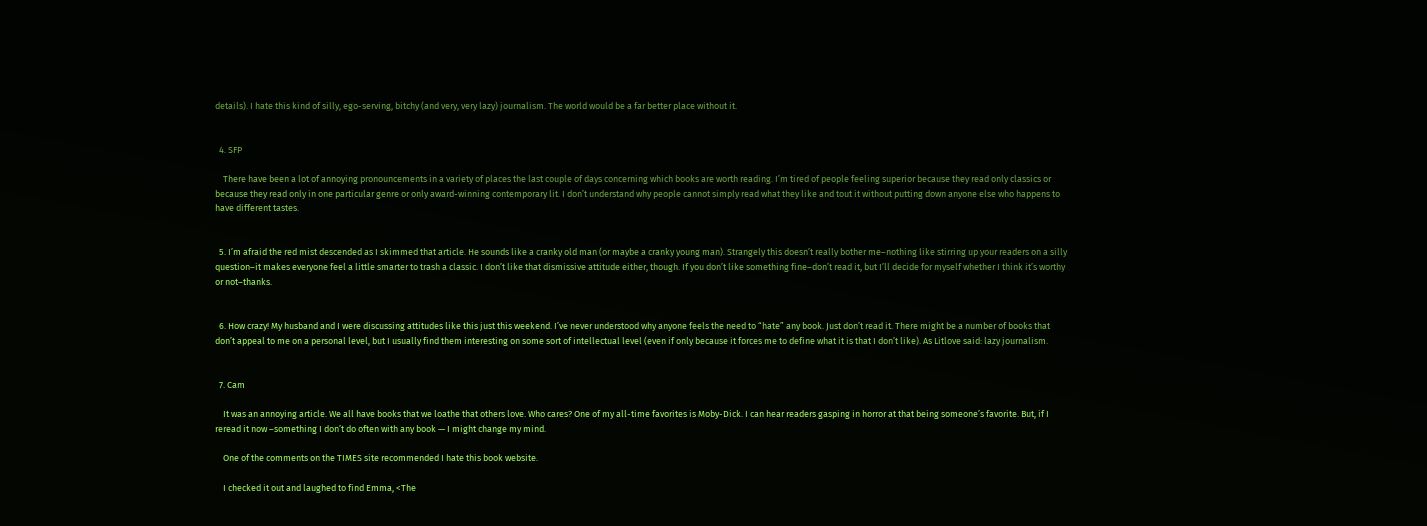details). I hate this kind of silly, ego-serving, bitchy (and very, very lazy) journalism. The world would be a far better place without it.


  4. SFP

    There have been a lot of annoying pronouncements in a variety of places the last couple of days concerning which books are worth reading. I’m tired of people feeling superior because they read only classics or because they read only in one particular genre or only award-winning contemporary lit. I don’t understand why people cannot simply read what they like and tout it without putting down anyone else who happens to have different tastes.


  5. I’m afraid the red mist descended as I skimmed that article. He sounds like a cranky old man (or maybe a cranky young man). Strangely this doesn’t really bother me–nothing like stirring up your readers on a silly question–it makes everyone feel a little smarter to trash a classic. I don’t like that dismissive attitude either, though. If you don’t like something fine–don’t read it, but I’ll decide for myself whether I think it’s worthy or not–thanks.


  6. How crazy! My husband and I were discussing attitudes like this just this weekend. I’ve never understood why anyone feels the need to “hate” any book. Just don’t read it. There might be a number of books that don’t appeal to me on a personal level, but I usually find them interesting on some sort of intellectual level (even if only because it forces me to define what it is that I don’t like). As Litlove said: lazy journalism.


  7. Cam

    It was an annoying article. We all have books that we loathe that others love. Who cares? One of my all-time favorites is Moby-Dick. I can hear readers gasping in horror at that being someone’s favorite. But, if I reread it now –something I don’t do often with any book — I might change my mind.

    One of the comments on the TIMES site recommended I hate this book website.

    I checked it out and laughed to find Emma, <The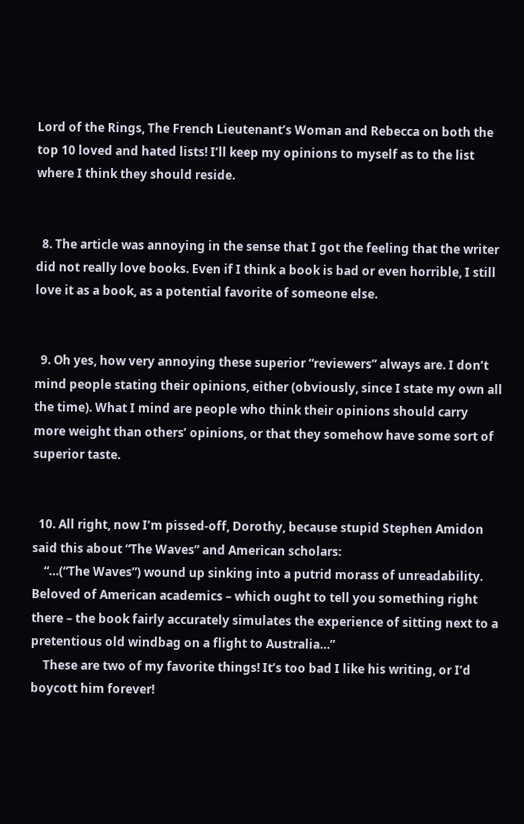Lord of the Rings, The French Lieutenant’s Woman and Rebecca on both the top 10 loved and hated lists! I’ll keep my opinions to myself as to the list where I think they should reside.


  8. The article was annoying in the sense that I got the feeling that the writer did not really love books. Even if I think a book is bad or even horrible, I still love it as a book, as a potential favorite of someone else.


  9. Oh yes, how very annoying these superior “reviewers” always are. I don’t mind people stating their opinions, either (obviously, since I state my own all the time). What I mind are people who think their opinions should carry more weight than others’ opinions, or that they somehow have some sort of superior taste.


  10. All right, now I’m pissed-off, Dorothy, because stupid Stephen Amidon said this about “The Waves” and American scholars:
    “…(“The Waves”) wound up sinking into a putrid morass of unreadability. Beloved of American academics – which ought to tell you something right there – the book fairly accurately simulates the experience of sitting next to a pretentious old windbag on a flight to Australia…”
    These are two of my favorite things! It’s too bad I like his writing, or I’d boycott him forever!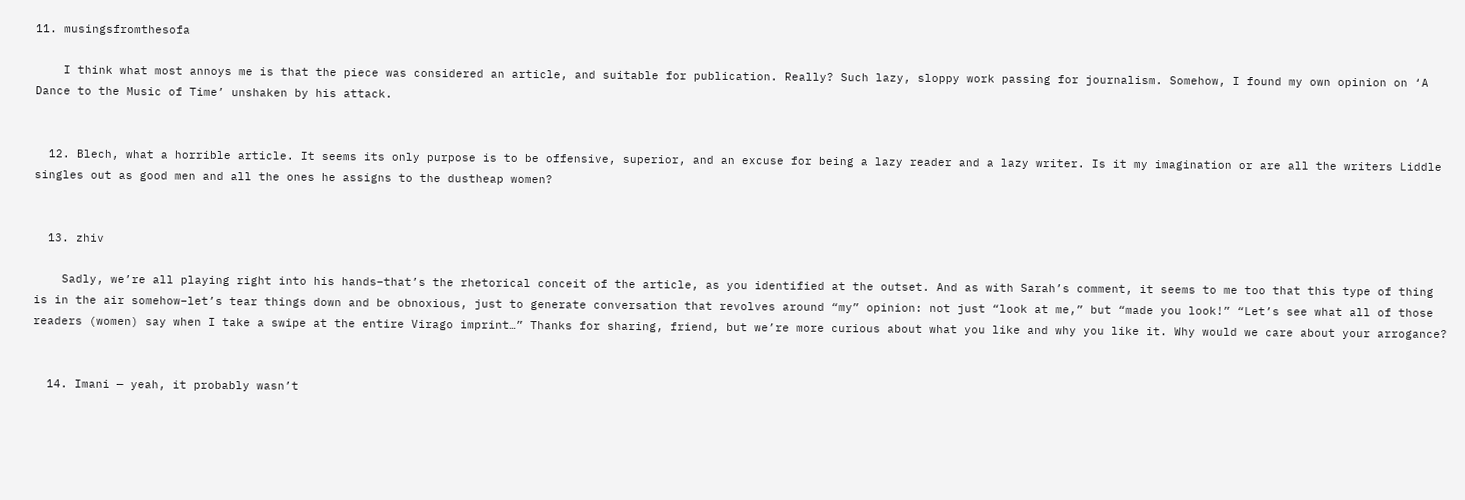11. musingsfromthesofa

    I think what most annoys me is that the piece was considered an article, and suitable for publication. Really? Such lazy, sloppy work passing for journalism. Somehow, I found my own opinion on ‘A Dance to the Music of Time’ unshaken by his attack.


  12. Blech, what a horrible article. It seems its only purpose is to be offensive, superior, and an excuse for being a lazy reader and a lazy writer. Is it my imagination or are all the writers Liddle singles out as good men and all the ones he assigns to the dustheap women?


  13. zhiv

    Sadly, we’re all playing right into his hands–that’s the rhetorical conceit of the article, as you identified at the outset. And as with Sarah’s comment, it seems to me too that this type of thing is in the air somehow–let’s tear things down and be obnoxious, just to generate conversation that revolves around “my” opinion: not just “look at me,” but “made you look!” “Let’s see what all of those readers (women) say when I take a swipe at the entire Virago imprint…” Thanks for sharing, friend, but we’re more curious about what you like and why you like it. Why would we care about your arrogance?


  14. Imani — yeah, it probably wasn’t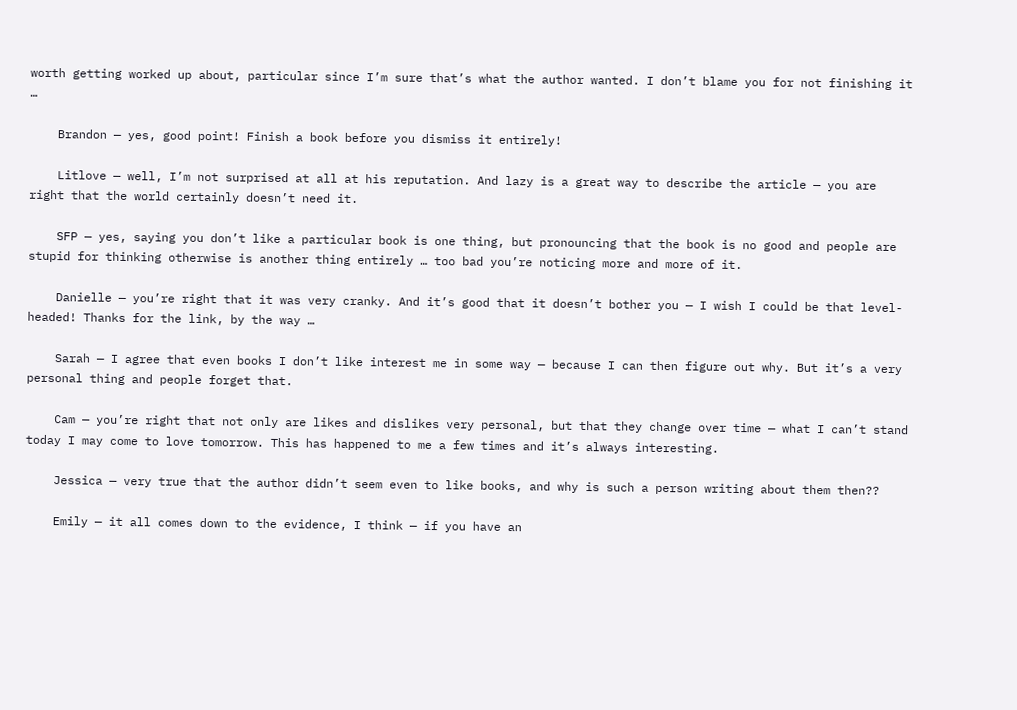worth getting worked up about, particular since I’m sure that’s what the author wanted. I don’t blame you for not finishing it …

    Brandon — yes, good point! Finish a book before you dismiss it entirely!

    Litlove — well, I’m not surprised at all at his reputation. And lazy is a great way to describe the article — you are right that the world certainly doesn’t need it.

    SFP — yes, saying you don’t like a particular book is one thing, but pronouncing that the book is no good and people are stupid for thinking otherwise is another thing entirely … too bad you’re noticing more and more of it.

    Danielle — you’re right that it was very cranky. And it’s good that it doesn’t bother you — I wish I could be that level-headed! Thanks for the link, by the way …

    Sarah — I agree that even books I don’t like interest me in some way — because I can then figure out why. But it’s a very personal thing and people forget that.

    Cam — you’re right that not only are likes and dislikes very personal, but that they change over time — what I can’t stand today I may come to love tomorrow. This has happened to me a few times and it’s always interesting.

    Jessica — very true that the author didn’t seem even to like books, and why is such a person writing about them then??

    Emily — it all comes down to the evidence, I think — if you have an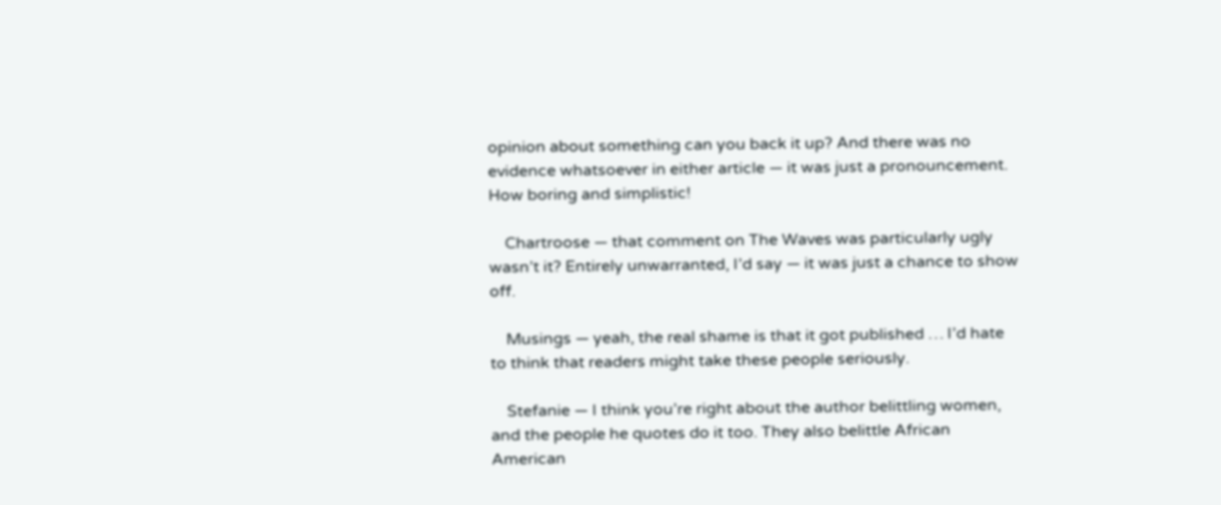opinion about something can you back it up? And there was no evidence whatsoever in either article — it was just a pronouncement. How boring and simplistic!

    Chartroose — that comment on The Waves was particularly ugly wasn’t it? Entirely unwarranted, I’d say — it was just a chance to show off.

    Musings — yeah, the real shame is that it got published … I’d hate to think that readers might take these people seriously.

    Stefanie — I think you’re right about the author belittling women, and the people he quotes do it too. They also belittle African American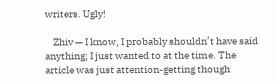writers. Ugly!

    Zhiv — I know, I probably shouldn’t have said anything; I just wanted to at the time. The article was just attention-getting though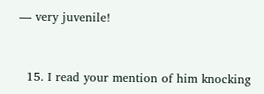— very juvenile!


  15. I read your mention of him knocking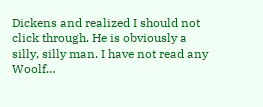Dickens and realized I should not click through. He is obviously a silly, silly man. I have not read any Woolf…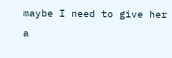maybe I need to give her a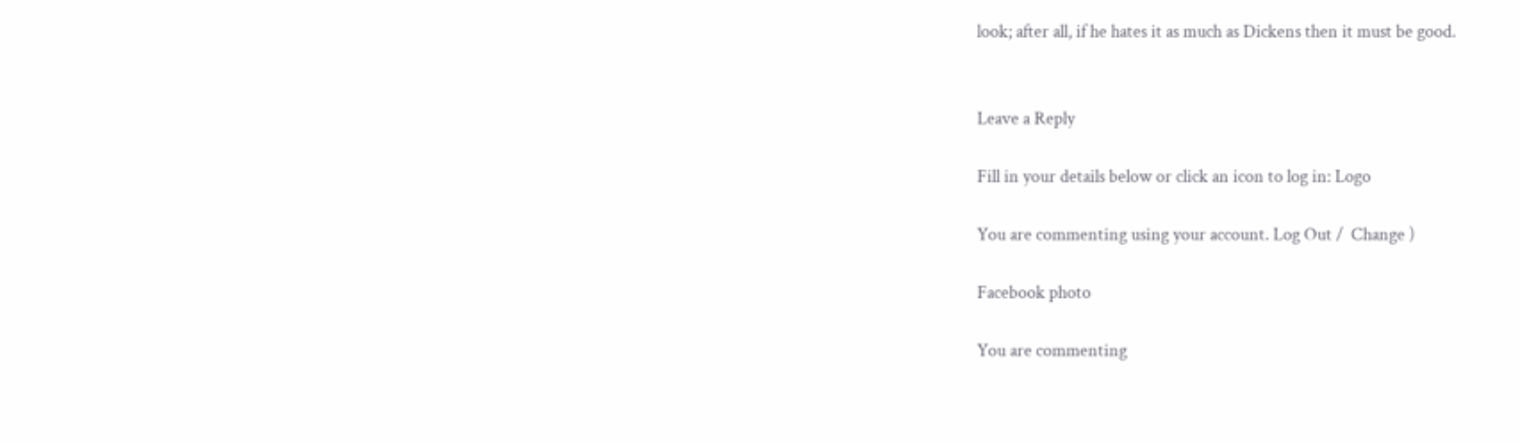look; after all, if he hates it as much as Dickens then it must be good.


Leave a Reply

Fill in your details below or click an icon to log in: Logo

You are commenting using your account. Log Out /  Change )

Facebook photo

You are commenting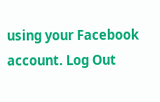using your Facebook account. Log Out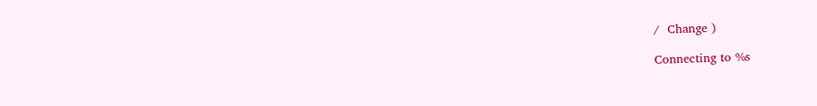/  Change )

Connecting to %s